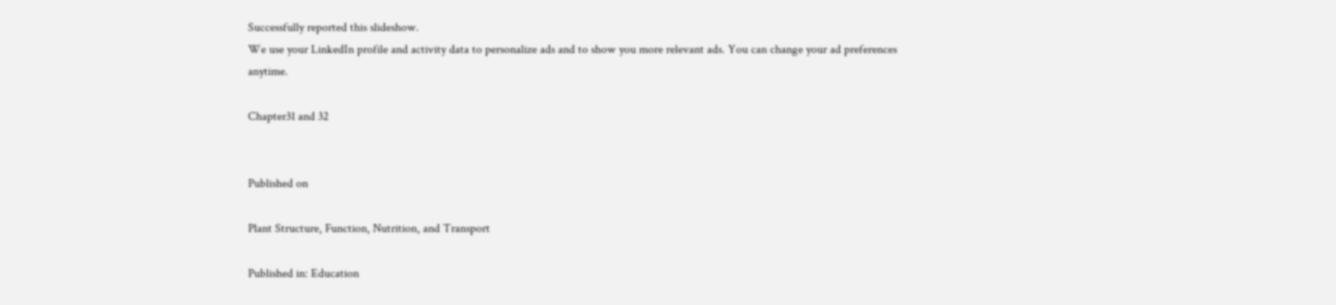Successfully reported this slideshow.
We use your LinkedIn profile and activity data to personalize ads and to show you more relevant ads. You can change your ad preferences anytime.

Chapter31 and 32


Published on

Plant Structure, Function, Nutrition, and Transport

Published in: Education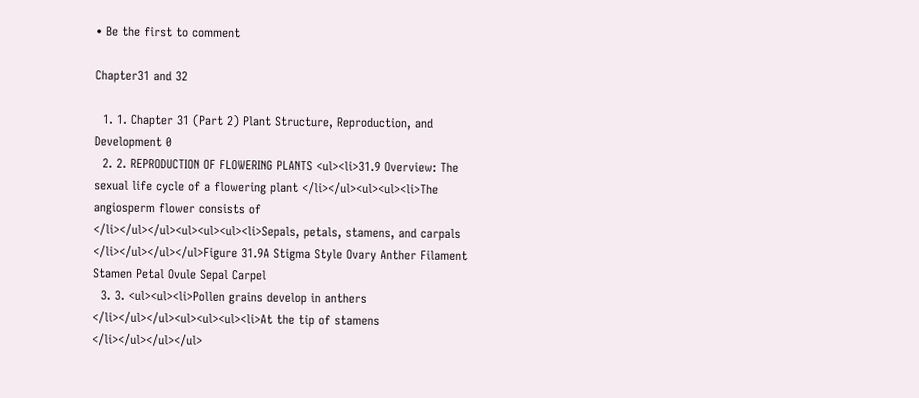• Be the first to comment

Chapter31 and 32

  1. 1. Chapter 31 (Part 2) Plant Structure, Reproduction, and Development 0
  2. 2. REPRODUCTION OF FLOWERING PLANTS <ul><li>31.9 Overview: The sexual life cycle of a flowering plant </li></ul><ul><ul><li>The angiosperm flower consists of </li></ul></ul><ul><ul><ul><li>Sepals, petals, stamens, and carpals </li></ul></ul></ul>Figure 31.9A Stigma Style Ovary Anther Filament Stamen Petal Ovule Sepal Carpel
  3. 3. <ul><ul><li>Pollen grains develop in anthers </li></ul></ul><ul><ul><ul><li>At the tip of stamens </li></ul></ul></ul>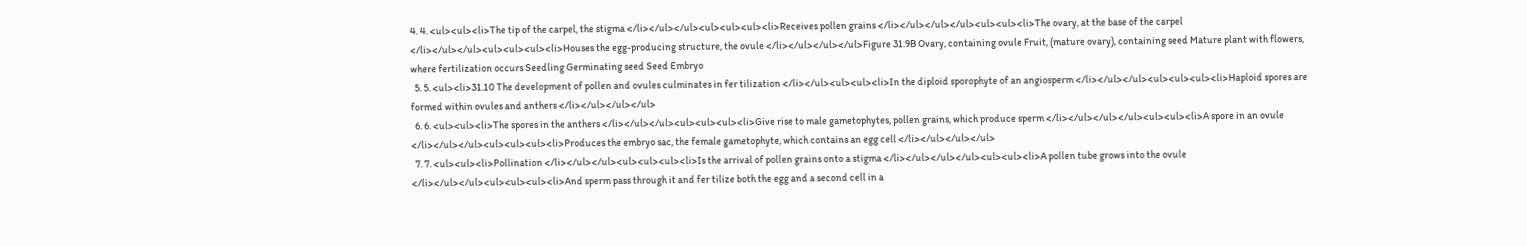4. 4. <ul><ul><li>The tip of the carpel, the stigma </li></ul></ul><ul><ul><ul><li>Receives pollen grains </li></ul></ul></ul><ul><ul><li>The ovary, at the base of the carpel </li></ul></ul><ul><ul><ul><li>Houses the egg-producing structure, the ovule </li></ul></ul></ul>Figure 31.9B Ovary, containing ovule Fruit, (mature ovary), containing seed Mature plant with flowers, where fertilization occurs Seedling Germinating seed Seed Embryo
  5. 5. <ul><li>31.10 The development of pollen and ovules culminates in fer tilization </li></ul><ul><ul><li>In the diploid sporophyte of an angiosperm </li></ul></ul><ul><ul><ul><li>Haploid spores are formed within ovules and anthers </li></ul></ul></ul>
  6. 6. <ul><ul><li>The spores in the anthers </li></ul></ul><ul><ul><ul><li>Give rise to male gametophytes, pollen grains, which produce sperm </li></ul></ul></ul><ul><ul><li>A spore in an ovule </li></ul></ul><ul><ul><ul><li>Produces the embryo sac, the female gametophyte, which contains an egg cell </li></ul></ul></ul>
  7. 7. <ul><ul><li>Pollination </li></ul></ul><ul><ul><ul><li>Is the arrival of pollen grains onto a stigma </li></ul></ul></ul><ul><ul><li>A pollen tube grows into the ovule </li></ul></ul><ul><ul><ul><li>And sperm pass through it and fer tilize both the egg and a second cell in a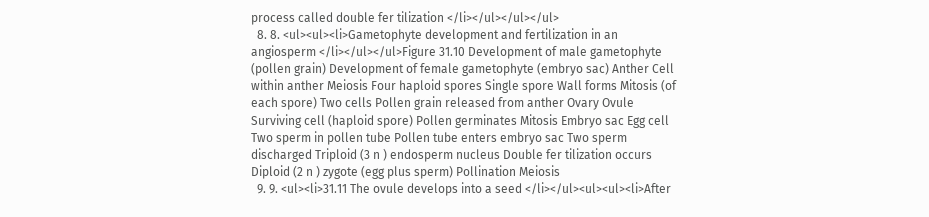process called double fer tilization </li></ul></ul></ul>
  8. 8. <ul><ul><li>Gametophyte development and fertilization in an angiosperm </li></ul></ul>Figure 31.10 Development of male gametophyte (pollen grain) Development of female gametophyte (embryo sac) Anther Cell within anther Meiosis Four haploid spores Single spore Wall forms Mitosis (of each spore) Two cells Pollen grain released from anther Ovary Ovule Surviving cell (haploid spore) Pollen germinates Mitosis Embryo sac Egg cell Two sperm in pollen tube Pollen tube enters embryo sac Two sperm discharged Triploid (3 n ) endosperm nucleus Double fer tilization occurs Diploid (2 n ) zygote (egg plus sperm) Pollination Meiosis
  9. 9. <ul><li>31.11 The ovule develops into a seed </li></ul><ul><ul><li>After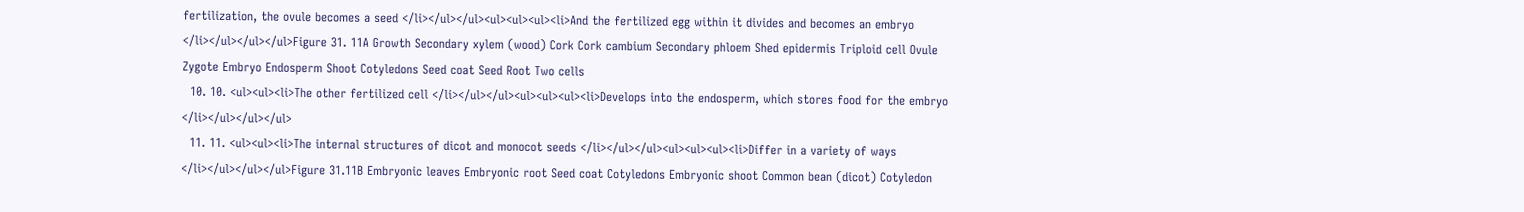fertilization, the ovule becomes a seed </li></ul></ul><ul><ul><ul><li>And the fertilized egg within it divides and becomes an embryo </li></ul></ul></ul>Figure 31. 11A Growth Secondary xylem (wood) Cork Cork cambium Secondary phloem Shed epidermis Triploid cell Ovule Zygote Embryo Endosperm Shoot Cotyledons Seed coat Seed Root Two cells
  10. 10. <ul><ul><li>The other fertilized cell </li></ul></ul><ul><ul><ul><li>Develops into the endosperm, which stores food for the embryo </li></ul></ul></ul>
  11. 11. <ul><ul><li>The internal structures of dicot and monocot seeds </li></ul></ul><ul><ul><ul><li>Differ in a variety of ways </li></ul></ul></ul>Figure 31.11B Embryonic leaves Embryonic root Seed coat Cotyledons Embryonic shoot Common bean (dicot) Cotyledon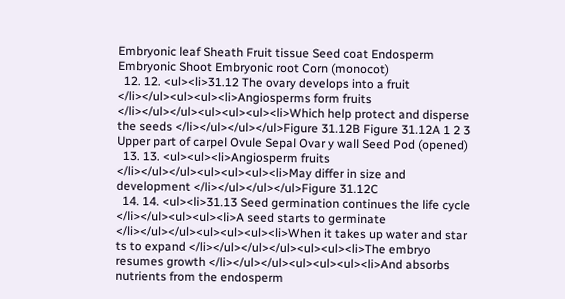Embryonic leaf Sheath Fruit tissue Seed coat Endosperm Embryonic Shoot Embryonic root Corn (monocot)
  12. 12. <ul><li>31.12 The ovary develops into a fruit </li></ul><ul><ul><li>Angiosperms form fruits </li></ul></ul><ul><ul><ul><li>Which help protect and disperse the seeds </li></ul></ul></ul>Figure 31.12B Figure 31.12A 1 2 3 Upper part of carpel Ovule Sepal Ovar y wall Seed Pod (opened)
  13. 13. <ul><ul><li>Angiosperm fruits </li></ul></ul><ul><ul><ul><li>May differ in size and development </li></ul></ul></ul>Figure 31.12C
  14. 14. <ul><li>31.13 Seed germination continues the life cycle </li></ul><ul><ul><li>A seed starts to germinate </li></ul></ul><ul><ul><ul><li>When it takes up water and star ts to expand </li></ul></ul></ul><ul><ul><li>The embryo resumes growth </li></ul></ul><ul><ul><ul><li>And absorbs nutrients from the endosperm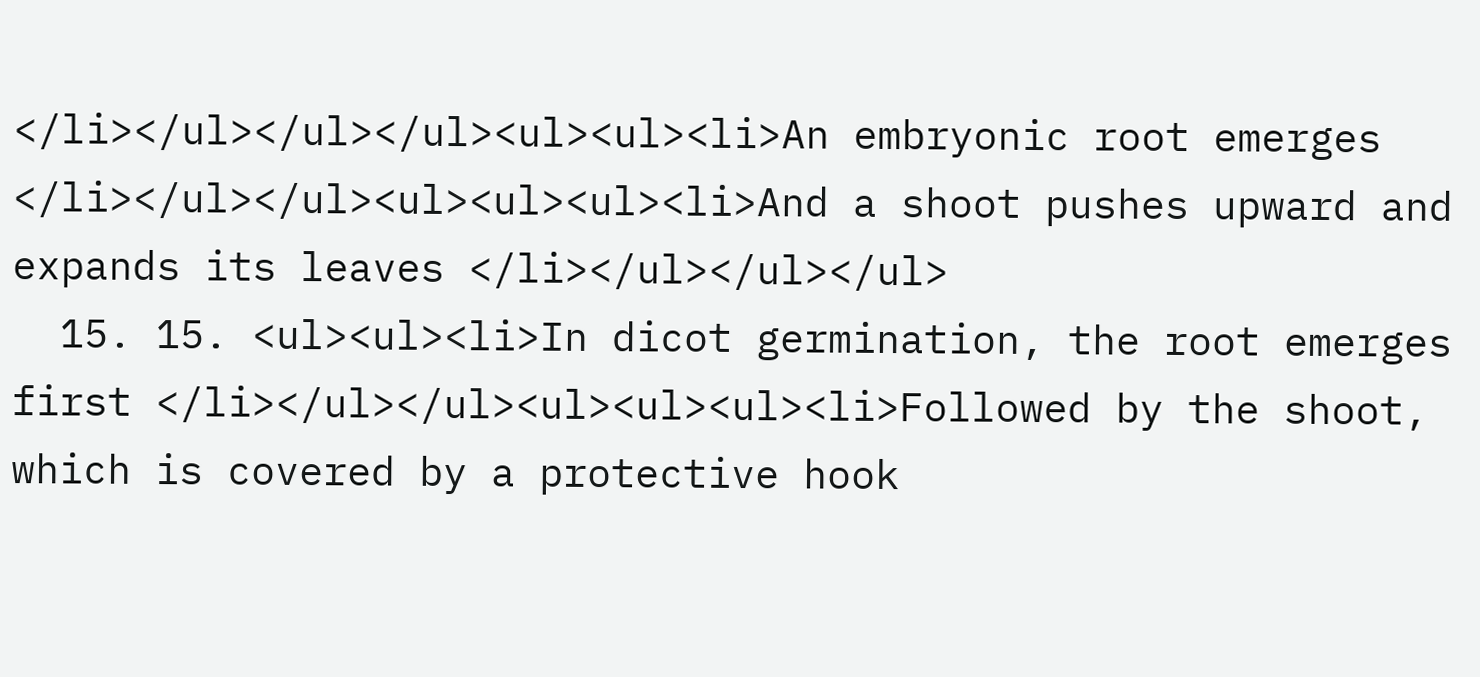</li></ul></ul></ul><ul><ul><li>An embryonic root emerges </li></ul></ul><ul><ul><ul><li>And a shoot pushes upward and expands its leaves </li></ul></ul></ul>
  15. 15. <ul><ul><li>In dicot germination, the root emerges first </li></ul></ul><ul><ul><ul><li>Followed by the shoot, which is covered by a protective hook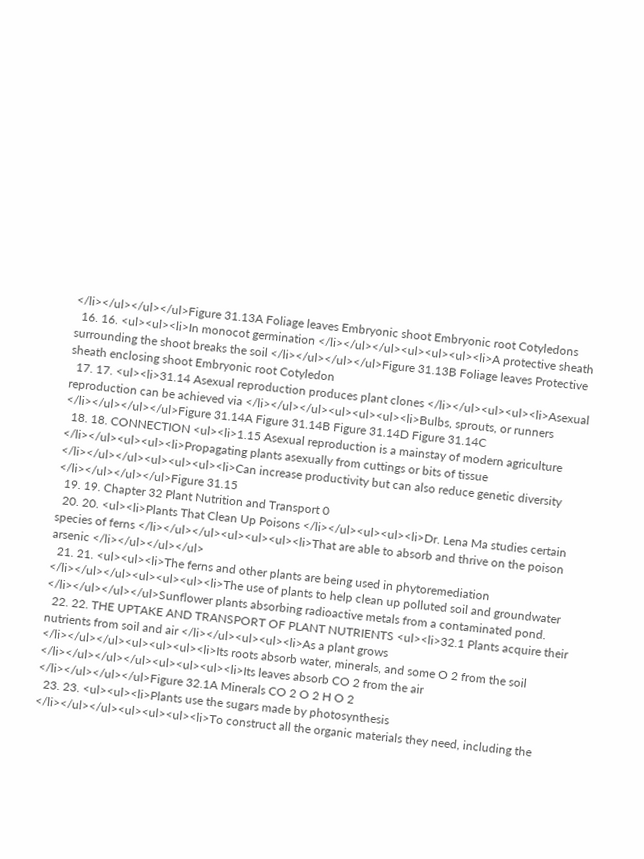</li></ul></ul></ul>Figure 31.13A Foliage leaves Embryonic shoot Embryonic root Cotyledons
  16. 16. <ul><ul><li>In monocot germination </li></ul></ul><ul><ul><ul><li>A protective sheath surrounding the shoot breaks the soil </li></ul></ul></ul>Figure 31.13B Foliage leaves Protective sheath enclosing shoot Embryonic root Cotyledon
  17. 17. <ul><li>31.14 Asexual reproduction produces plant clones </li></ul><ul><ul><li>Asexual reproduction can be achieved via </li></ul></ul><ul><ul><ul><li>Bulbs, sprouts, or runners </li></ul></ul></ul>Figure 31.14A Figure 31.14B Figure 31.14D Figure 31.14C
  18. 18. CONNECTION <ul><li>1.15 Asexual reproduction is a mainstay of modern agriculture </li></ul><ul><ul><li>Propagating plants asexually from cuttings or bits of tissue </li></ul></ul><ul><ul><ul><li>Can increase productivity but can also reduce genetic diversity </li></ul></ul></ul>Figure 31.15
  19. 19. Chapter 32 Plant Nutrition and Transport 0
  20. 20. <ul><li>Plants That Clean Up Poisons </li></ul><ul><ul><li>Dr. Lena Ma studies certain species of ferns </li></ul></ul><ul><ul><ul><li>That are able to absorb and thrive on the poison arsenic </li></ul></ul></ul>
  21. 21. <ul><ul><li>The ferns and other plants are being used in phytoremediation </li></ul></ul><ul><ul><ul><li>The use of plants to help clean up polluted soil and groundwater </li></ul></ul></ul>Sunflower plants absorbing radioactive metals from a contaminated pond.
  22. 22. THE UPTAKE AND TRANSPORT OF PLANT NUTRIENTS <ul><li>32.1 Plants acquire their nutrients from soil and air </li></ul><ul><ul><li>As a plant grows </li></ul></ul><ul><ul><ul><li>Its roots absorb water, minerals, and some O 2 from the soil </li></ul></ul></ul><ul><ul><ul><li>Its leaves absorb CO 2 from the air </li></ul></ul></ul>Figure 32.1A Minerals CO 2 O 2 H O 2
  23. 23. <ul><ul><li>Plants use the sugars made by photosynthesis </li></ul></ul><ul><ul><ul><li>To construct all the organic materials they need, including the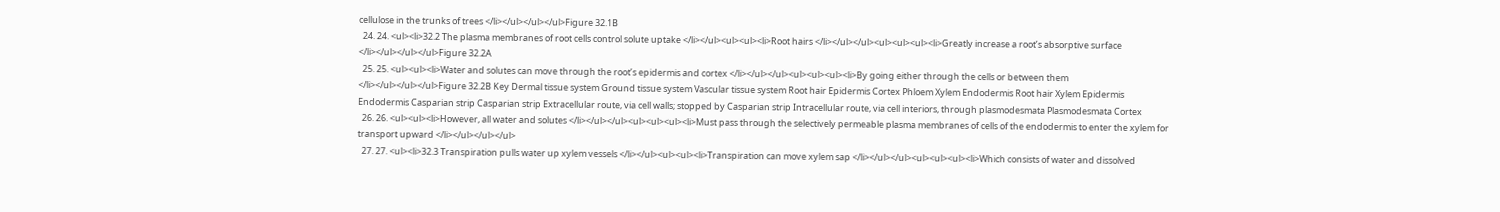cellulose in the trunks of trees </li></ul></ul></ul>Figure 32.1B
  24. 24. <ul><li>32.2 The plasma membranes of root cells control solute uptake </li></ul><ul><ul><li>Root hairs </li></ul></ul><ul><ul><ul><li>Greatly increase a root’s absorptive surface </li></ul></ul></ul>Figure 32.2A
  25. 25. <ul><ul><li>Water and solutes can move through the root’s epidermis and cortex </li></ul></ul><ul><ul><ul><li>By going either through the cells or between them </li></ul></ul></ul>Figure 32.2B Key Dermal tissue system Ground tissue system Vascular tissue system Root hair Epidermis Cortex Phloem Xylem Endodermis Root hair Xylem Epidermis Endodermis Casparian strip Casparian strip Extracellular route, via cell walls; stopped by Casparian strip Intracellular route, via cell interiors, through plasmodesmata Plasmodesmata Cortex
  26. 26. <ul><ul><li>However, all water and solutes </li></ul></ul><ul><ul><ul><li>Must pass through the selectively permeable plasma membranes of cells of the endodermis to enter the xylem for transport upward </li></ul></ul></ul>
  27. 27. <ul><li>32.3 Transpiration pulls water up xylem vessels </li></ul><ul><ul><li>Transpiration can move xylem sap </li></ul></ul><ul><ul><ul><li>Which consists of water and dissolved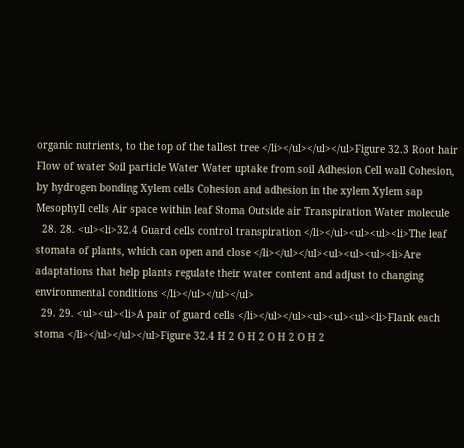organic nutrients, to the top of the tallest tree </li></ul></ul></ul>Figure 32.3 Root hair Flow of water Soil particle Water Water uptake from soil Adhesion Cell wall Cohesion, by hydrogen bonding Xylem cells Cohesion and adhesion in the xylem Xylem sap Mesophyll cells Air space within leaf Stoma Outside air Transpiration Water molecule
  28. 28. <ul><li>32.4 Guard cells control transpiration </li></ul><ul><ul><li>The leaf stomata of plants, which can open and close </li></ul></ul><ul><ul><ul><li>Are adaptations that help plants regulate their water content and adjust to changing environmental conditions </li></ul></ul></ul>
  29. 29. <ul><ul><li>A pair of guard cells </li></ul></ul><ul><ul><ul><li>Flank each stoma </li></ul></ul></ul>Figure 32.4 H 2 O H 2 O H 2 O H 2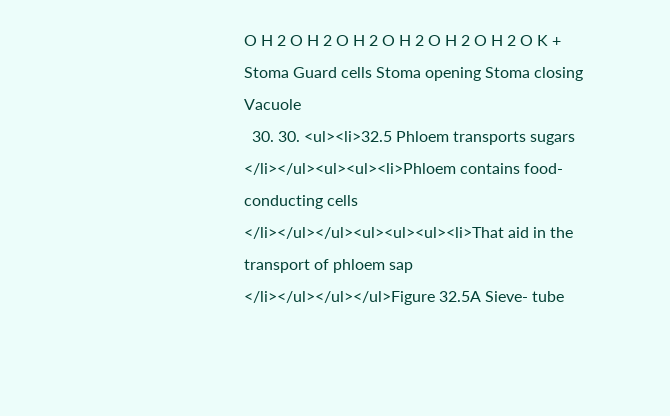O H 2 O H 2 O H 2 O H 2 O H 2 O H 2 O K + Stoma Guard cells Stoma opening Stoma closing Vacuole
  30. 30. <ul><li>32.5 Phloem transports sugars </li></ul><ul><ul><li>Phloem contains food-conducting cells </li></ul></ul><ul><ul><ul><li>That aid in the transport of phloem sap </li></ul></ul></ul>Figure 32.5A Sieve- tube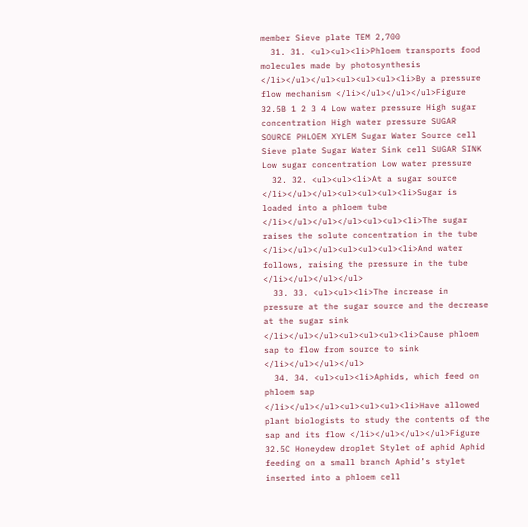member Sieve plate TEM 2,700
  31. 31. <ul><ul><li>Phloem transports food molecules made by photosynthesis </li></ul></ul><ul><ul><ul><li>By a pressure flow mechanism </li></ul></ul></ul>Figure 32.5B 1 2 3 4 Low water pressure High sugar concentration High water pressure SUGAR SOURCE PHLOEM XYLEM Sugar Water Source cell Sieve plate Sugar Water Sink cell SUGAR SINK Low sugar concentration Low water pressure
  32. 32. <ul><ul><li>At a sugar source </li></ul></ul><ul><ul><ul><li>Sugar is loaded into a phloem tube </li></ul></ul></ul><ul><ul><li>The sugar raises the solute concentration in the tube </li></ul></ul><ul><ul><ul><li>And water follows, raising the pressure in the tube </li></ul></ul></ul>
  33. 33. <ul><ul><li>The increase in pressure at the sugar source and the decrease at the sugar sink </li></ul></ul><ul><ul><ul><li>Cause phloem sap to flow from source to sink </li></ul></ul></ul>
  34. 34. <ul><ul><li>Aphids, which feed on phloem sap </li></ul></ul><ul><ul><ul><li>Have allowed plant biologists to study the contents of the sap and its flow </li></ul></ul></ul>Figure 32.5C Honeydew droplet Stylet of aphid Aphid feeding on a small branch Aphid’s stylet inserted into a phloem cell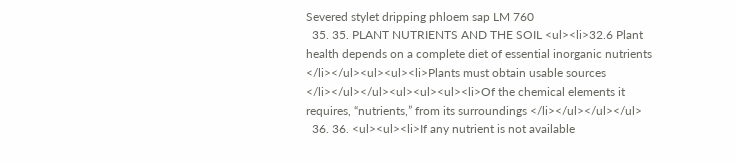Severed stylet dripping phloem sap LM 760
  35. 35. PLANT NUTRIENTS AND THE SOIL <ul><li>32.6 Plant health depends on a complete diet of essential inorganic nutrients </li></ul><ul><ul><li>Plants must obtain usable sources </li></ul></ul><ul><ul><ul><li>Of the chemical elements it requires, “nutrients,” from its surroundings </li></ul></ul></ul>
  36. 36. <ul><ul><li>If any nutrient is not available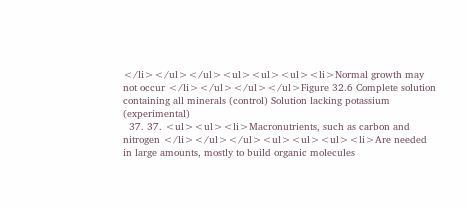</li></ul></ul><ul><ul><ul><li>Normal growth may not occur </li></ul></ul></ul>Figure 32.6 Complete solution containing all minerals (control) Solution lacking potassium (experimental)
  37. 37. <ul><ul><li>Macronutrients, such as carbon and nitrogen </li></ul></ul><ul><ul><ul><li>Are needed in large amounts, mostly to build organic molecules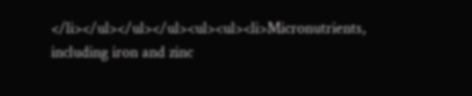</li></ul></ul></ul><ul><ul><li>Micronutrients, including iron and zinc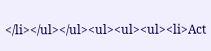</li></ul></ul><ul><ul><ul><li>Act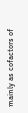mainly as cofactors of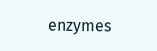enzymes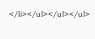</li></ul></ul></ul>